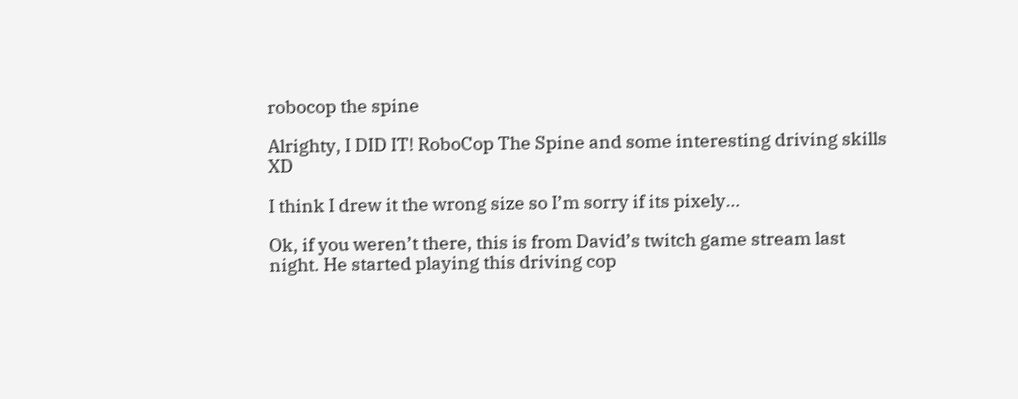robocop the spine

Alrighty, I DID IT! RoboCop The Spine and some interesting driving skills XD

I think I drew it the wrong size so I’m sorry if its pixely…

Ok, if you weren’t there, this is from David’s twitch game stream last night. He started playing this driving cop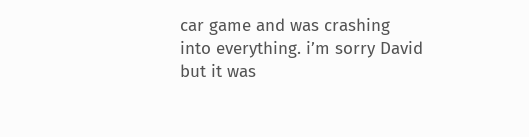car game and was crashing into everything. i’m sorry David but it was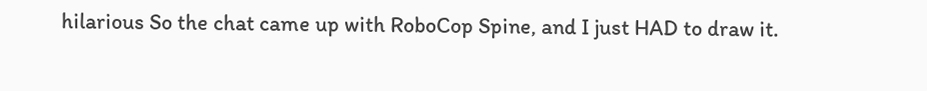hilarious So the chat came up with RoboCop Spine, and I just HAD to draw it.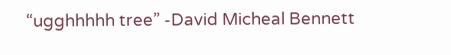“ugghhhhh tree” -David Micheal Bennett